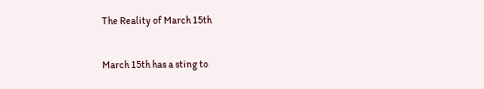The Reality of March 15th

March 15th has a sting to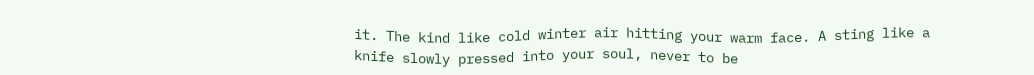it. The kind like cold winter air hitting your warm face. A sting like a knife slowly pressed into your soul, never to be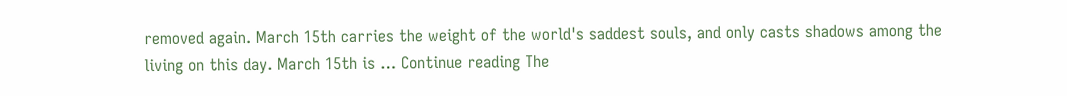removed again. March 15th carries the weight of the world's saddest souls, and only casts shadows among the living on this day. March 15th is … Continue reading The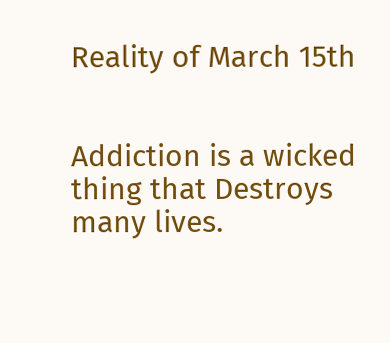Reality of March 15th


Addiction is a wicked thing that Destroys many lives.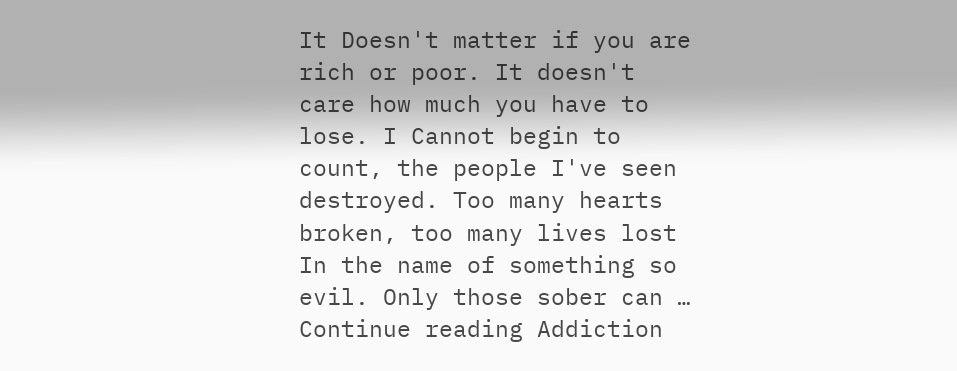It Doesn't matter if you are rich or poor. It doesn't care how much you have to lose. I Cannot begin to count, the people I've seen destroyed. Too many hearts broken, too many lives lost In the name of something so evil. Only those sober can … Continue reading Addiction